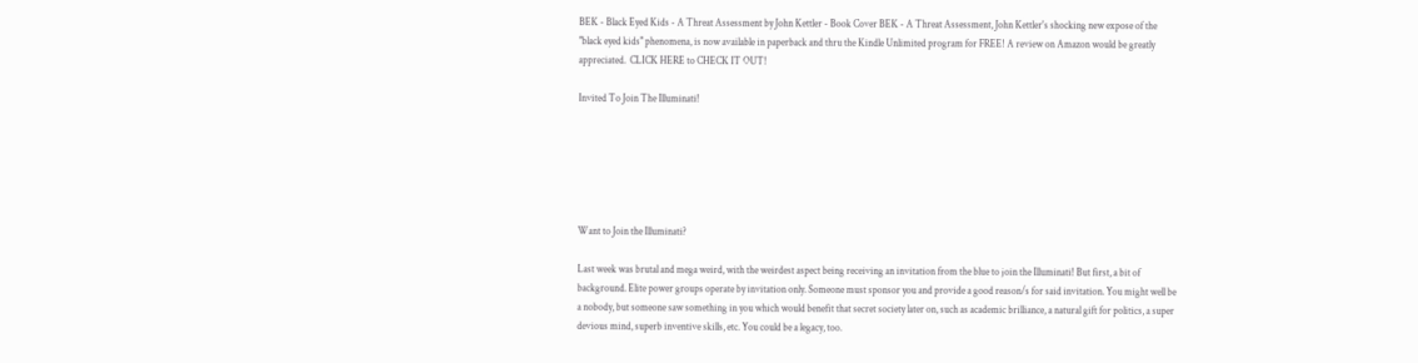BEK - Black Eyed Kids - A Threat Assessment by John Kettler - Book Cover BEK - A Threat Assessment, John Kettler's shocking new expose of the "black eyed kids" phenomena, is now available in paperback and thru the Kindle Unlimited program for FREE! A review on Amazon would be greatly appreciated.  CLICK HERE to CHECK IT OUT!

Invited To Join The Illuminati!






Want to Join the Illuminati?

Last week was brutal and mega weird, with the weirdest aspect being receiving an invitation from the blue to join the Illuminati! But first, a bit of background. Elite power groups operate by invitation only. Someone must sponsor you and provide a good reason/s for said invitation. You might well be a nobody, but someone saw something in you which would benefit that secret society later on, such as academic brilliance, a natural gift for politics, a super devious mind, superb inventive skills, etc. You could be a legacy, too.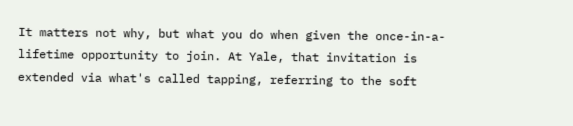It matters not why, but what you do when given the once-in-a-lifetime opportunity to join. At Yale, that invitation is extended via what's called tapping, referring to the soft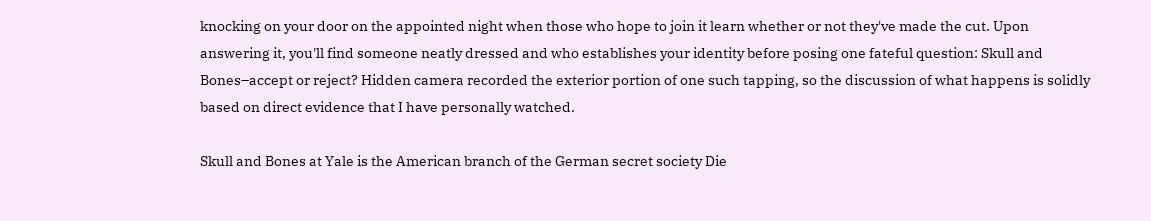knocking on your door on the appointed night when those who hope to join it learn whether or not they've made the cut. Upon answering it, you'll find someone neatly dressed and who establishes your identity before posing one fateful question: Skull and Bones–accept or reject? Hidden camera recorded the exterior portion of one such tapping, so the discussion of what happens is solidly based on direct evidence that I have personally watched.

Skull and Bones at Yale is the American branch of the German secret society Die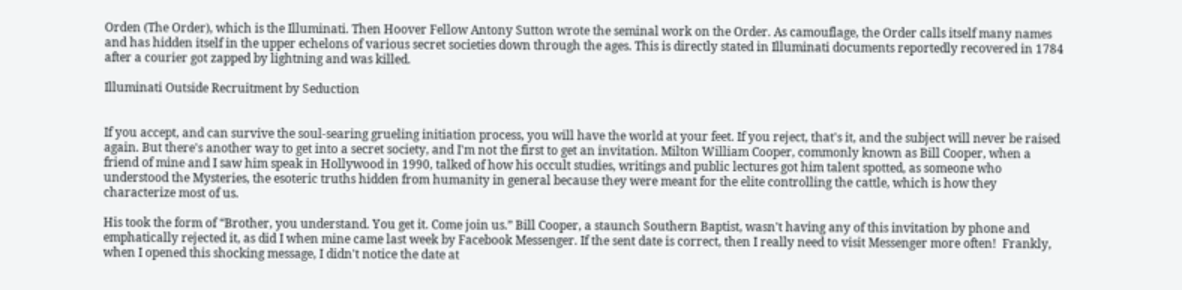Orden (The Order), which is the Illuminati. Then Hoover Fellow Antony Sutton wrote the seminal work on the Order. As camouflage, the Order calls itself many names and has hidden itself in the upper echelons of various secret societies down through the ages. This is directly stated in Illuminati documents reportedly recovered in 1784 after a courier got zapped by lightning and was killed.

Illuminati Outside Recruitment by Seduction


If you accept, and can survive the soul-searing grueling initiation process, you will have the world at your feet. If you reject, that's it, and the subject will never be raised again. But there's another way to get into a secret society, and I'm not the first to get an invitation. Milton William Cooper, commonly known as Bill Cooper, when a friend of mine and I saw him speak in Hollywood in 1990, talked of how his occult studies, writings and public lectures got him talent spotted, as someone who understood the Mysteries, the esoteric truths hidden from humanity in general because they were meant for the elite controlling the cattle, which is how they characterize most of us.

His took the form of “Brother, you understand. You get it. Come join us.” Bill Cooper, a staunch Southern Baptist, wasn't having any of this invitation by phone and emphatically rejected it, as did I when mine came last week by Facebook Messenger. If the sent date is correct, then I really need to visit Messenger more often!  Frankly, when I opened this shocking message, I didn't notice the date at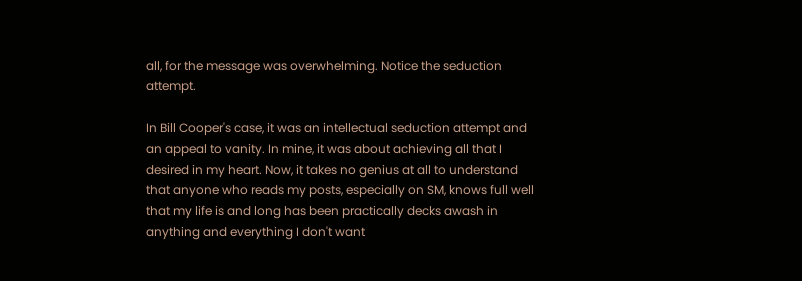all, for the message was overwhelming. Notice the seduction attempt.

In Bill Cooper's case, it was an intellectual seduction attempt and an appeal to vanity. In mine, it was about achieving all that I desired in my heart. Now, it takes no genius at all to understand that anyone who reads my posts, especially on SM, knows full well that my life is and long has been practically decks awash in anything and everything I don't want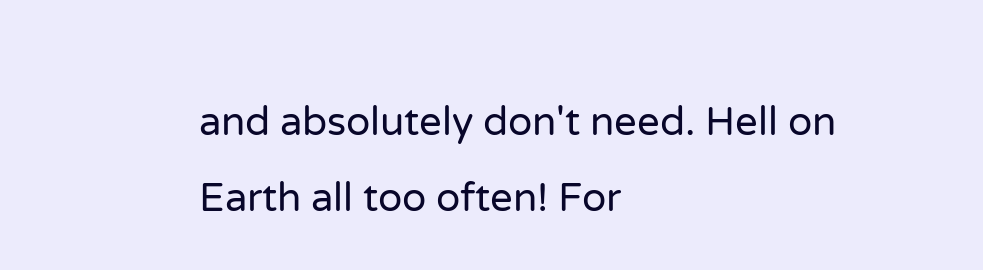and absolutely don't need. Hell on Earth all too often! For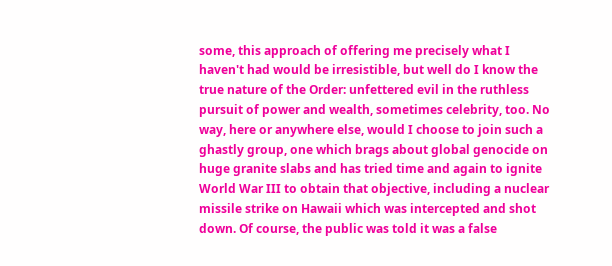some, this approach of offering me precisely what I haven't had would be irresistible, but well do I know the true nature of the Order: unfettered evil in the ruthless pursuit of power and wealth, sometimes celebrity, too. No way, here or anywhere else, would I choose to join such a ghastly group, one which brags about global genocide on huge granite slabs and has tried time and again to ignite World War III to obtain that objective, including a nuclear missile strike on Hawaii which was intercepted and shot down. Of course, the public was told it was a false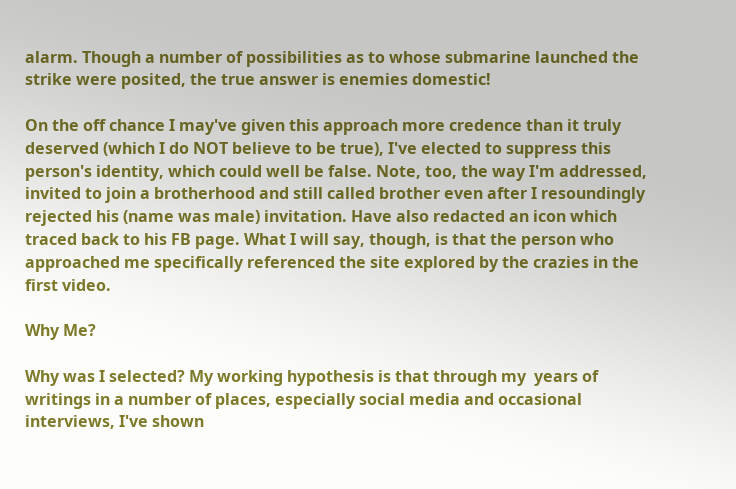alarm. Though a number of possibilities as to whose submarine launched the strike were posited, the true answer is enemies domestic!

On the off chance I may've given this approach more credence than it truly deserved (which I do NOT believe to be true), I've elected to suppress this person's identity, which could well be false. Note, too, the way I'm addressed, invited to join a brotherhood and still called brother even after I resoundingly rejected his (name was male) invitation. Have also redacted an icon which traced back to his FB page. What I will say, though, is that the person who approached me specifically referenced the site explored by the crazies in the first video.

Why Me?

Why was I selected? My working hypothesis is that through my  years of writings in a number of places, especially social media and occasional interviews, I've shown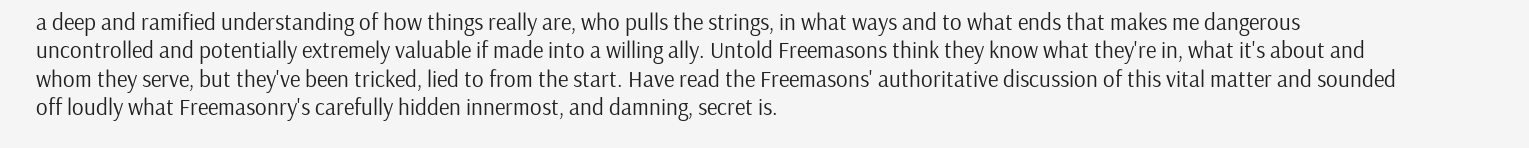a deep and ramified understanding of how things really are, who pulls the strings, in what ways and to what ends that makes me dangerous uncontrolled and potentially extremely valuable if made into a willing ally. Untold Freemasons think they know what they're in, what it's about and whom they serve, but they've been tricked, lied to from the start. Have read the Freemasons' authoritative discussion of this vital matter and sounded off loudly what Freemasonry's carefully hidden innermost, and damning, secret is.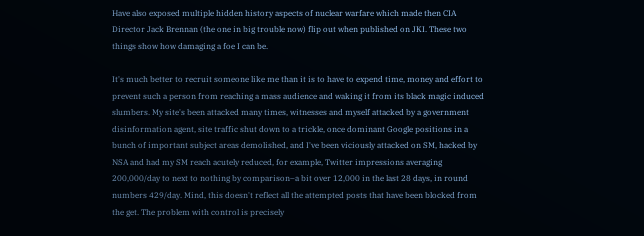Have also exposed multiple hidden history aspects of nuclear warfare which made then CIA Director Jack Brennan (the one in big trouble now) flip out when published on JKI. These two things show how damaging a foe I can be.

It's much better to recruit someone like me than it is to have to expend time, money and effort to prevent such a person from reaching a mass audience and waking it from its black magic induced slumbers. My site's been attacked many times, witnesses and myself attacked by a government disinformation agent, site traffic shut down to a trickle, once dominant Google positions in a bunch of important subject areas demolished, and I've been viciously attacked on SM, hacked by NSA and had my SM reach acutely reduced, for example, Twitter impressions averaging 200,000/day to next to nothing by comparison–a bit over 12,000 in the last 28 days, in round numbers 429/day. Mind, this doesn't reflect all the attempted posts that have been blocked from the get. The problem with control is precisely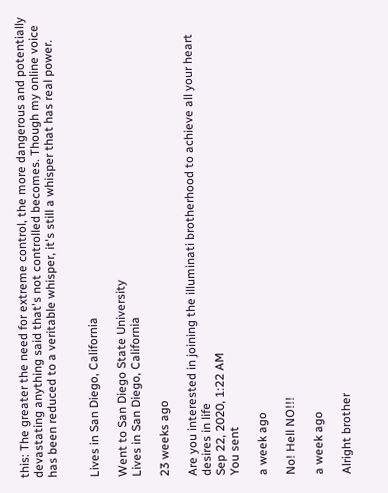this: The greater the need for extreme control, the more dangerous and potentially devastating anything said that's not controlled becomes. Though my online voice has been reduced to a veritable whisper, it's still a whisper that has real power.


Lives in San Diego, California

Went to San Diego State University
Lives in San Diego, California

23 weeks ago

Are you interested in joining the illuminati brotherhood to achieve all your heart desires in life
Sep 22, 2020, 1:22 AM
You sent

a week ago

No! Hell NO!!!

a week ago

Alright brother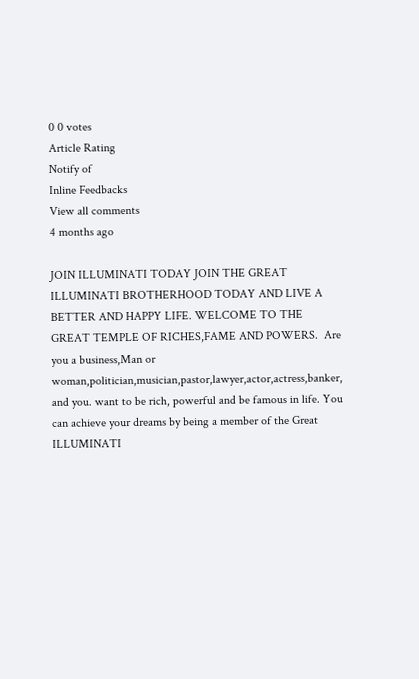0 0 votes
Article Rating
Notify of
Inline Feedbacks
View all comments
4 months ago

JOIN ILLUMINATI TODAY JOIN THE GREAT ILLUMINATI BROTHERHOOD TODAY AND LIVE A BETTER AND HAPPY LIFE. WELCOME TO THE GREAT TEMPLE OF RICHES,FAME AND POWERS.  Are you a business,Man or woman,politician,musician,pastor,lawyer,actor,actress,banker, and you. want to be rich, powerful and be famous in life. You can achieve your dreams by being a member of the Great ILLUMINATI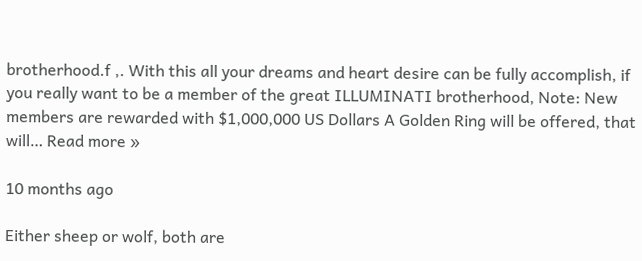brotherhood.f ,. With this all your dreams and heart desire can be fully accomplish, if you really want to be a member of the great ILLUMINATI brotherhood, Note: New members are rewarded with $1,000,000 US Dollars A Golden Ring will be offered, that will… Read more »

10 months ago

Either sheep or wolf, both are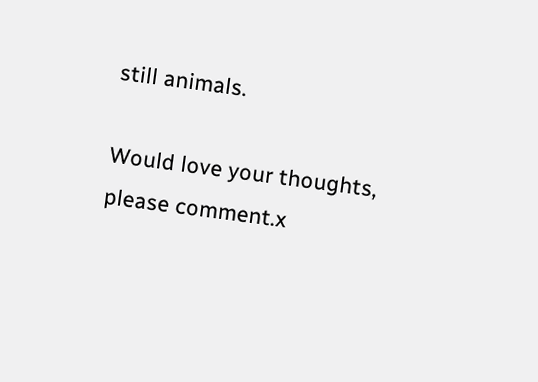still animals.

Would love your thoughts, please comment.x